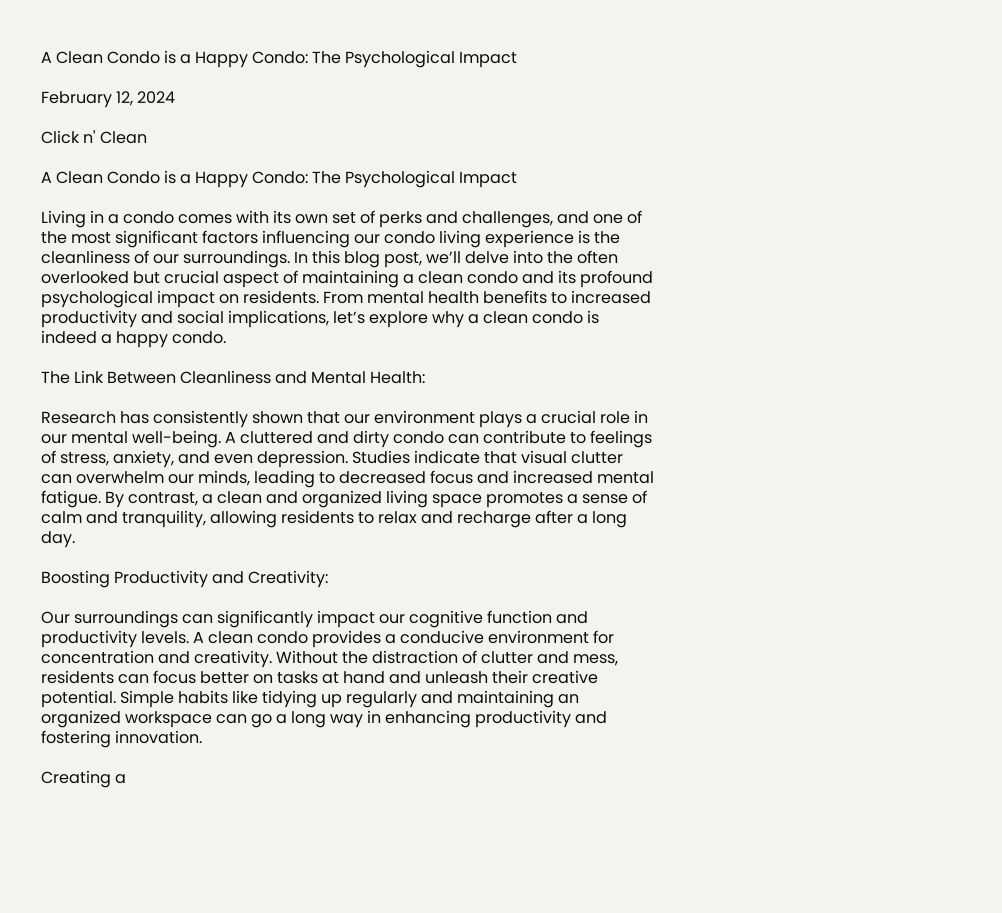A Clean Condo is a Happy Condo: The Psychological Impact

February 12, 2024

Click n' Clean

A Clean Condo is a Happy Condo: The Psychological Impact

Living in a condo comes with its own set of perks and challenges, and one of the most significant factors influencing our condo living experience is the cleanliness of our surroundings. In this blog post, we’ll delve into the often overlooked but crucial aspect of maintaining a clean condo and its profound psychological impact on residents. From mental health benefits to increased productivity and social implications, let’s explore why a clean condo is indeed a happy condo.

The Link Between Cleanliness and Mental Health:

Research has consistently shown that our environment plays a crucial role in our mental well-being. A cluttered and dirty condo can contribute to feelings of stress, anxiety, and even depression. Studies indicate that visual clutter can overwhelm our minds, leading to decreased focus and increased mental fatigue. By contrast, a clean and organized living space promotes a sense of calm and tranquility, allowing residents to relax and recharge after a long day.

Boosting Productivity and Creativity:

Our surroundings can significantly impact our cognitive function and productivity levels. A clean condo provides a conducive environment for concentration and creativity. Without the distraction of clutter and mess, residents can focus better on tasks at hand and unleash their creative potential. Simple habits like tidying up regularly and maintaining an organized workspace can go a long way in enhancing productivity and fostering innovation.

Creating a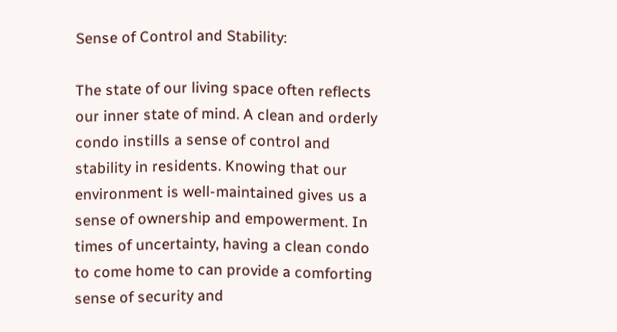Sense of Control and Stability:

The state of our living space often reflects our inner state of mind. A clean and orderly condo instills a sense of control and stability in residents. Knowing that our environment is well-maintained gives us a sense of ownership and empowerment. In times of uncertainty, having a clean condo to come home to can provide a comforting sense of security and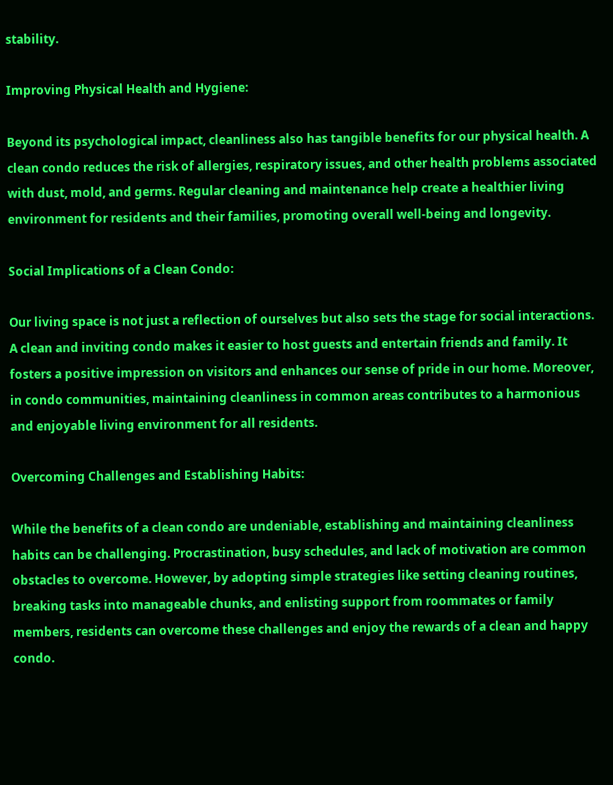stability.

Improving Physical Health and Hygiene:

Beyond its psychological impact, cleanliness also has tangible benefits for our physical health. A clean condo reduces the risk of allergies, respiratory issues, and other health problems associated with dust, mold, and germs. Regular cleaning and maintenance help create a healthier living environment for residents and their families, promoting overall well-being and longevity.

Social Implications of a Clean Condo:

Our living space is not just a reflection of ourselves but also sets the stage for social interactions. A clean and inviting condo makes it easier to host guests and entertain friends and family. It fosters a positive impression on visitors and enhances our sense of pride in our home. Moreover, in condo communities, maintaining cleanliness in common areas contributes to a harmonious and enjoyable living environment for all residents.

Overcoming Challenges and Establishing Habits:

While the benefits of a clean condo are undeniable, establishing and maintaining cleanliness habits can be challenging. Procrastination, busy schedules, and lack of motivation are common obstacles to overcome. However, by adopting simple strategies like setting cleaning routines, breaking tasks into manageable chunks, and enlisting support from roommates or family members, residents can overcome these challenges and enjoy the rewards of a clean and happy condo.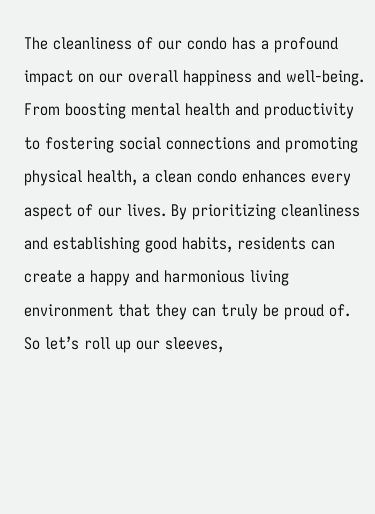The cleanliness of our condo has a profound impact on our overall happiness and well-being. From boosting mental health and productivity to fostering social connections and promoting physical health, a clean condo enhances every aspect of our lives. By prioritizing cleanliness and establishing good habits, residents can create a happy and harmonious living environment that they can truly be proud of. So let’s roll up our sleeves,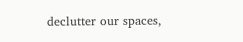declutter our spaces,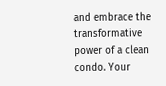and embrace the transformative power of a clean condo. Your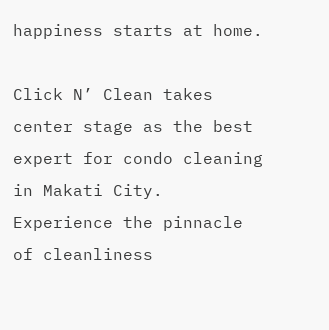happiness starts at home.

Click N’ Clean takes center stage as the best expert for condo cleaning in Makati City. Experience the pinnacle of cleanliness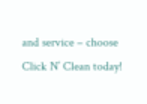and service – choose Click N’ Clean today!